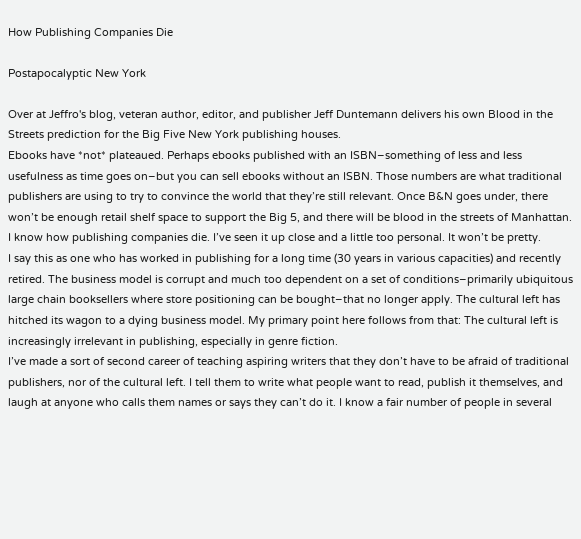How Publishing Companies Die

Postapocalyptic New York

Over at Jeffro's blog, veteran author, editor, and publisher Jeff Duntemann delivers his own Blood in the Streets prediction for the Big Five New York publishing houses.
Ebooks have *not* plateaued. Perhaps ebooks published with an ISBN–something of less and less usefulness as time goes on–but you can sell ebooks without an ISBN. Those numbers are what traditional publishers are using to try to convince the world that they’re still relevant. Once B&N goes under, there won’t be enough retail shelf space to support the Big 5, and there will be blood in the streets of Manhattan. I know how publishing companies die. I’ve seen it up close and a little too personal. It won’t be pretty.
I say this as one who has worked in publishing for a long time (30 years in various capacities) and recently retired. The business model is corrupt and much too dependent on a set of conditions–primarily ubiquitous large chain booksellers where store positioning can be bought–that no longer apply. The cultural left has hitched its wagon to a dying business model. My primary point here follows from that: The cultural left is increasingly irrelevant in publishing, especially in genre fiction.
I’ve made a sort of second career of teaching aspiring writers that they don’t have to be afraid of traditional publishers, nor of the cultural left. I tell them to write what people want to read, publish it themselves, and laugh at anyone who calls them names or says they can’t do it. I know a fair number of people in several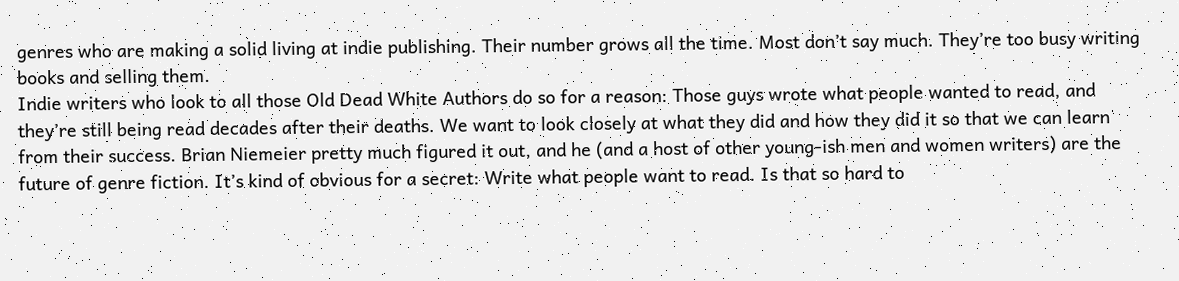genres who are making a solid living at indie publishing. Their number grows all the time. Most don’t say much. They’re too busy writing books and selling them.
Indie writers who look to all those Old Dead White Authors do so for a reason: Those guys wrote what people wanted to read, and they’re still being read decades after their deaths. We want to look closely at what they did and how they did it so that we can learn from their success. Brian Niemeier pretty much figured it out, and he (and a host of other young-ish men and women writers) are the future of genre fiction. It’s kind of obvious for a secret: Write what people want to read. Is that so hard to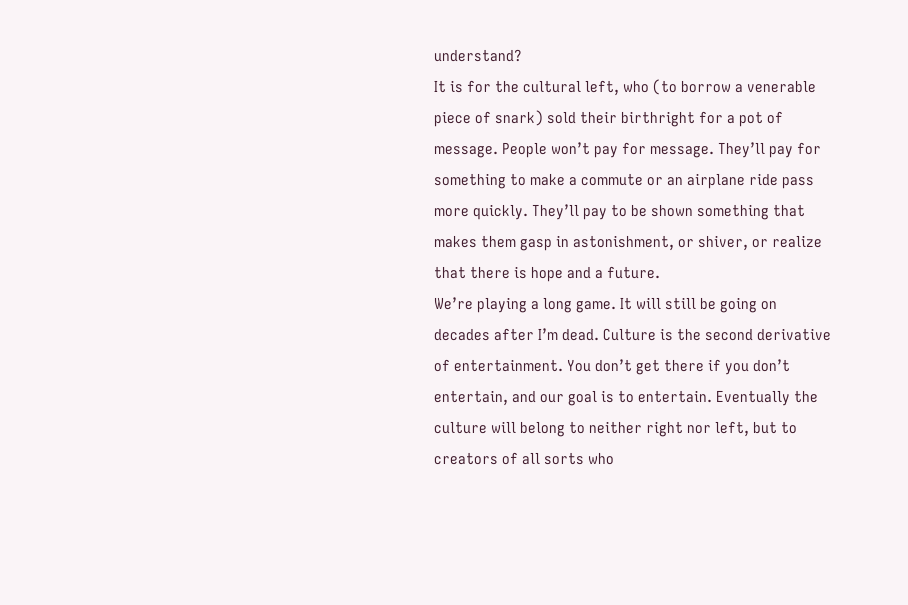understand?
It is for the cultural left, who (to borrow a venerable piece of snark) sold their birthright for a pot of message. People won’t pay for message. They’ll pay for something to make a commute or an airplane ride pass more quickly. They’ll pay to be shown something that makes them gasp in astonishment, or shiver, or realize that there is hope and a future.
We’re playing a long game. It will still be going on decades after I’m dead. Culture is the second derivative of entertainment. You don’t get there if you don’t entertain, and our goal is to entertain. Eventually the culture will belong to neither right nor left, but to creators of all sorts who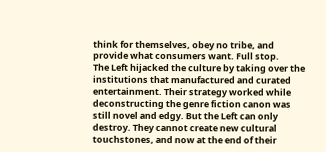think for themselves, obey no tribe, and provide what consumers want. Full stop.
The Left hijacked the culture by taking over the institutions that manufactured and curated entertainment. Their strategy worked while deconstructing the genre fiction canon was still novel and edgy. But the Left can only destroy. They cannot create new cultural touchstones, and now at the end of their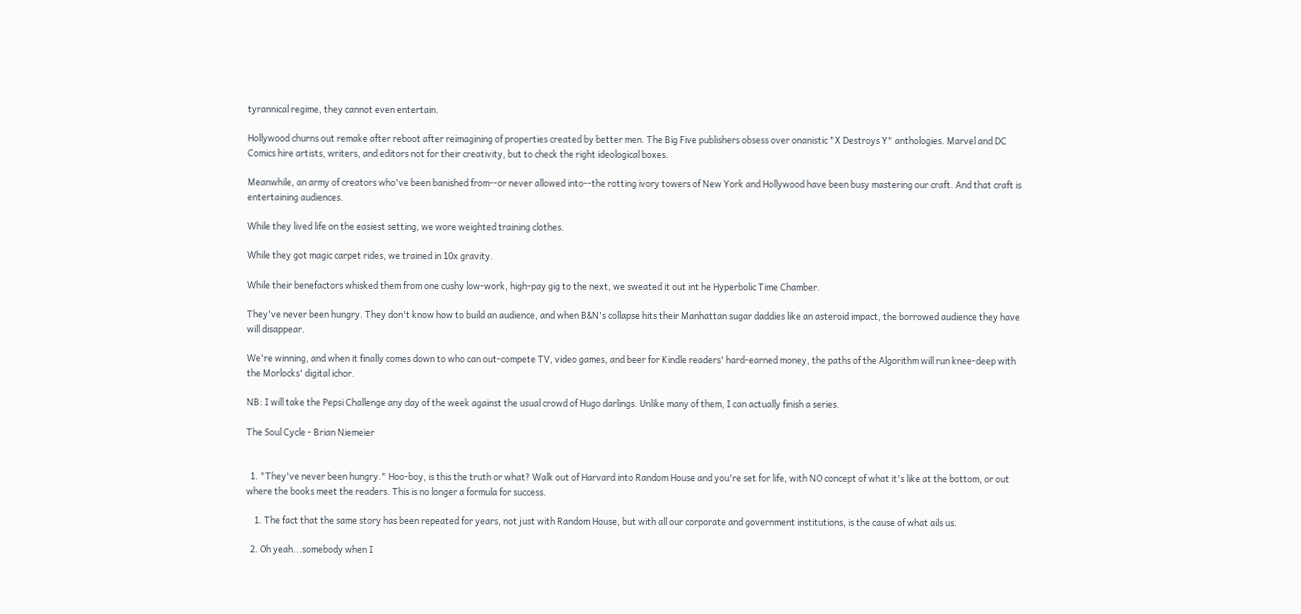tyrannical regime, they cannot even entertain.

Hollywood churns out remake after reboot after reimagining of properties created by better men. The Big Five publishers obsess over onanistic "X Destroys Y" anthologies. Marvel and DC Comics hire artists, writers, and editors not for their creativity, but to check the right ideological boxes.

Meanwhile, an army of creators who've been banished from--or never allowed into--the rotting ivory towers of New York and Hollywood have been busy mastering our craft. And that craft is entertaining audiences.

While they lived life on the easiest setting, we wore weighted training clothes.

While they got magic carpet rides, we trained in 10x gravity.

While their benefactors whisked them from one cushy low-work, high-pay gig to the next, we sweated it out int he Hyperbolic Time Chamber.

They've never been hungry. They don't know how to build an audience, and when B&N's collapse hits their Manhattan sugar daddies like an asteroid impact, the borrowed audience they have will disappear.

We're winning, and when it finally comes down to who can out-compete TV, video games, and beer for Kindle readers' hard-earned money, the paths of the Algorithm will run knee-deep with the Morlocks' digital ichor.

NB: I will take the Pepsi Challenge any day of the week against the usual crowd of Hugo darlings. Unlike many of them, I can actually finish a series.

The Soul Cycle - Brian Niemeier


  1. "They've never been hungry." Hoo-boy, is this the truth or what? Walk out of Harvard into Random House and you're set for life, with NO concept of what it's like at the bottom, or out where the books meet the readers. This is no longer a formula for success.

    1. The fact that the same story has been repeated for years, not just with Random House, but with all our corporate and government institutions, is the cause of what ails us.

  2. Oh yeah...somebody when I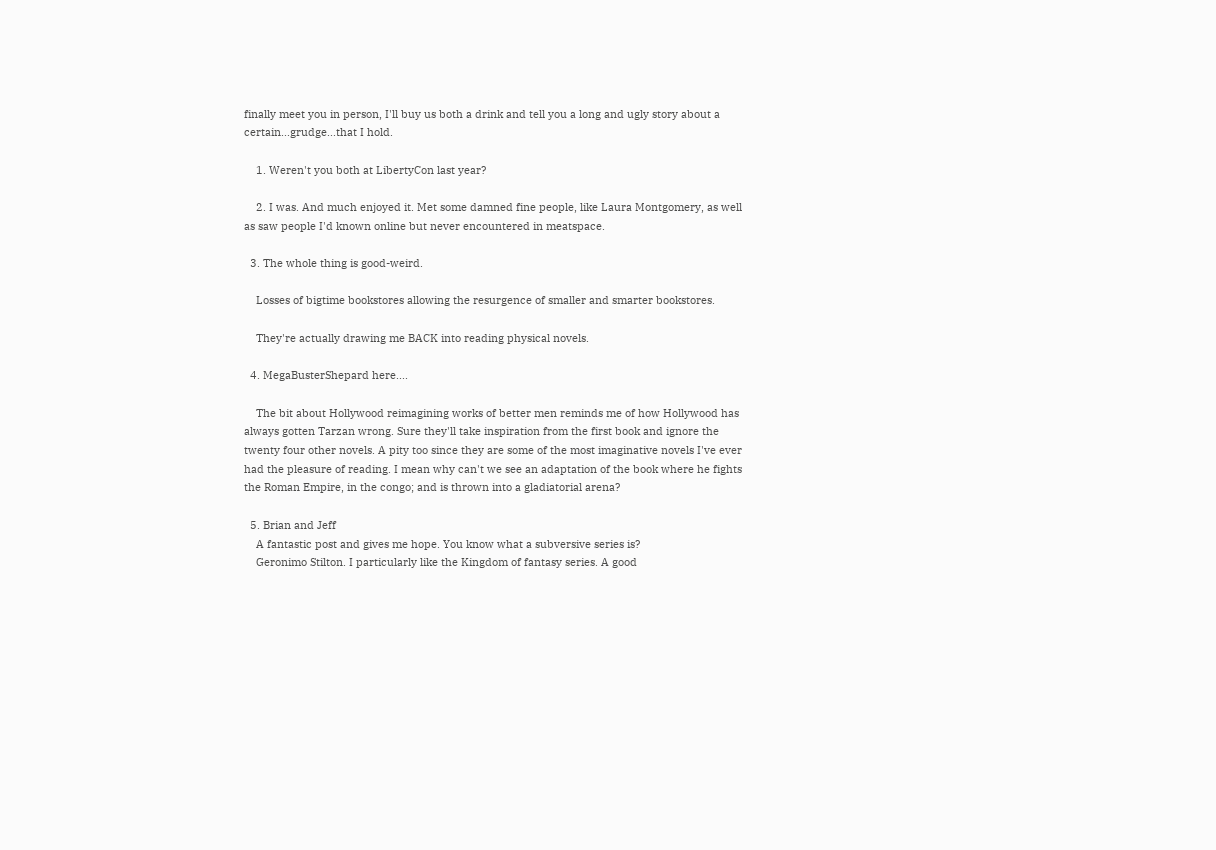finally meet you in person, I'll buy us both a drink and tell you a long and ugly story about a certain...grudge...that I hold.

    1. Weren't you both at LibertyCon last year?

    2. I was. And much enjoyed it. Met some damned fine people, like Laura Montgomery, as well as saw people I'd known online but never encountered in meatspace.

  3. The whole thing is good-weird.

    Losses of bigtime bookstores allowing the resurgence of smaller and smarter bookstores.

    They're actually drawing me BACK into reading physical novels.

  4. MegaBusterShepard here....

    The bit about Hollywood reimagining works of better men reminds me of how Hollywood has always gotten Tarzan wrong. Sure they'll take inspiration from the first book and ignore the twenty four other novels. A pity too since they are some of the most imaginative novels I've ever had the pleasure of reading. I mean why can't we see an adaptation of the book where he fights the Roman Empire, in the congo; and is thrown into a gladiatorial arena?

  5. Brian and Jeff
    A fantastic post and gives me hope. You know what a subversive series is?
    Geronimo Stilton. I particularly like the Kingdom of fantasy series. A good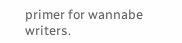primer for wannabe writers.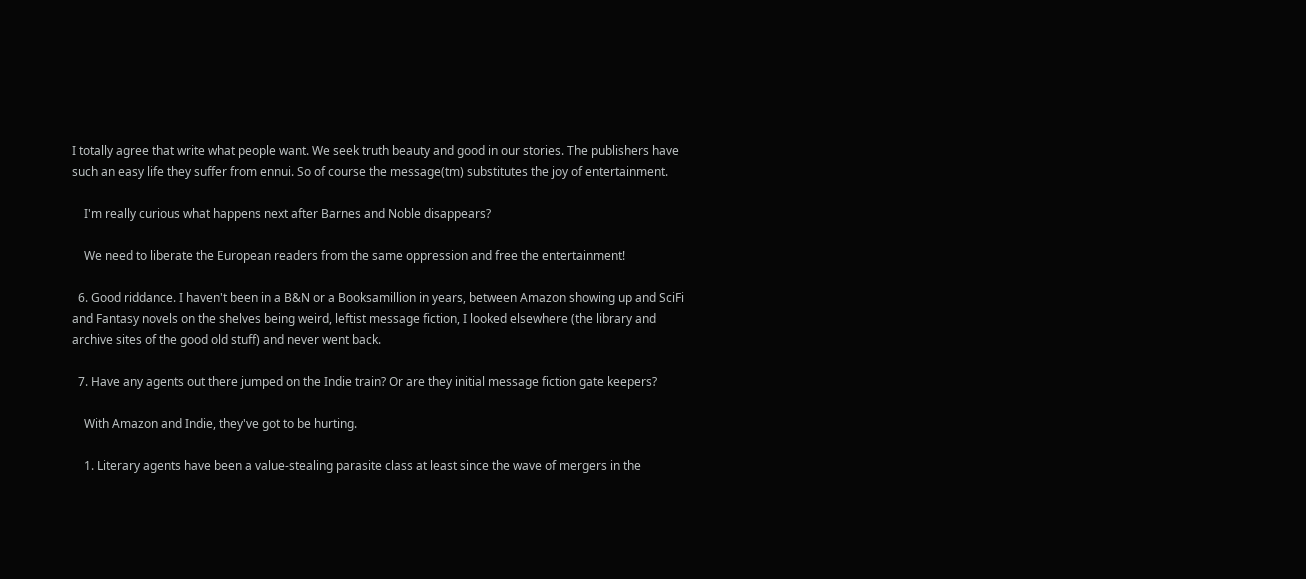I totally agree that write what people want. We seek truth beauty and good in our stories. The publishers have such an easy life they suffer from ennui. So of course the message(tm) substitutes the joy of entertainment.

    I'm really curious what happens next after Barnes and Noble disappears?

    We need to liberate the European readers from the same oppression and free the entertainment!

  6. Good riddance. I haven't been in a B&N or a Booksamillion in years, between Amazon showing up and SciFi and Fantasy novels on the shelves being weird, leftist message fiction, I looked elsewhere (the library and archive sites of the good old stuff) and never went back.

  7. Have any agents out there jumped on the Indie train? Or are they initial message fiction gate keepers?

    With Amazon and Indie, they've got to be hurting.

    1. Literary agents have been a value-stealing parasite class at least since the wave of mergers in the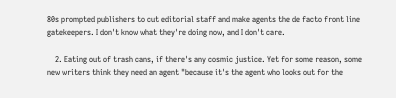80s prompted publishers to cut editorial staff and make agents the de facto front line gatekeepers. I don't know what they're doing now, and I don't care.

    2. Eating out of trash cans, if there's any cosmic justice. Yet for some reason, some new writers think they need an agent "because it's the agent who looks out for the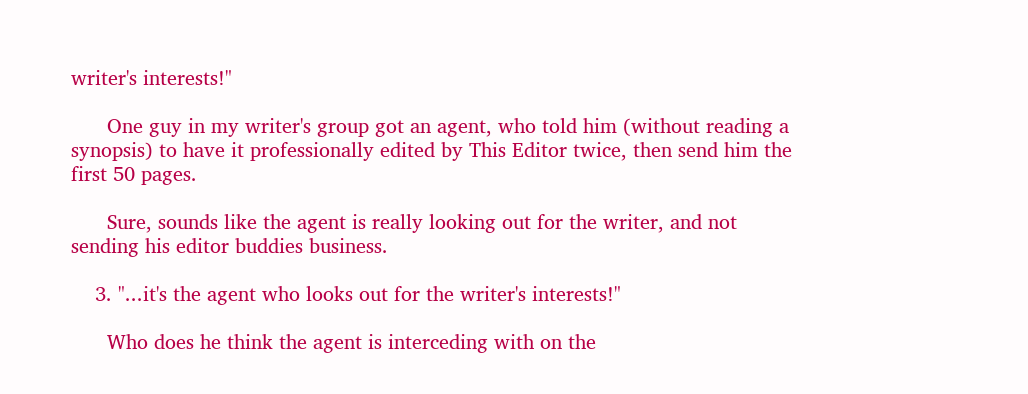writer's interests!"

      One guy in my writer's group got an agent, who told him (without reading a synopsis) to have it professionally edited by This Editor twice, then send him the first 50 pages.

      Sure, sounds like the agent is really looking out for the writer, and not sending his editor buddies business.

    3. "...it's the agent who looks out for the writer's interests!"

      Who does he think the agent is interceding with on the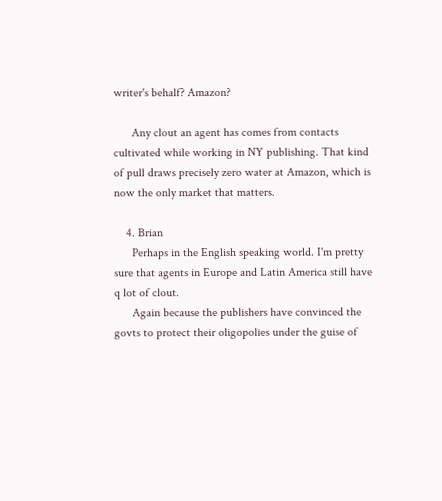writer's behalf? Amazon?

      Any clout an agent has comes from contacts cultivated while working in NY publishing. That kind of pull draws precisely zero water at Amazon, which is now the only market that matters.

    4. Brian
      Perhaps in the English speaking world. I'm pretty sure that agents in Europe and Latin America still have q lot of clout.
      Again because the publishers have convinced the govts to protect their oligopolies under the guise of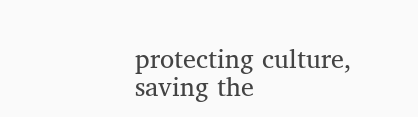protecting culture, saving the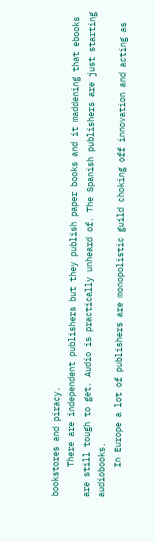bookstores and piracy.
      There are independent publishers but they publish paper books and it maddening that ebooks are still tough to get. Audio is practically unheard of. The Spanish publishers are just starting audiobooks.
      In Europe a lot of publishers are monopolistic guild choking off innovation and acting as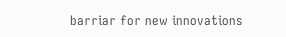barriar for new innovations